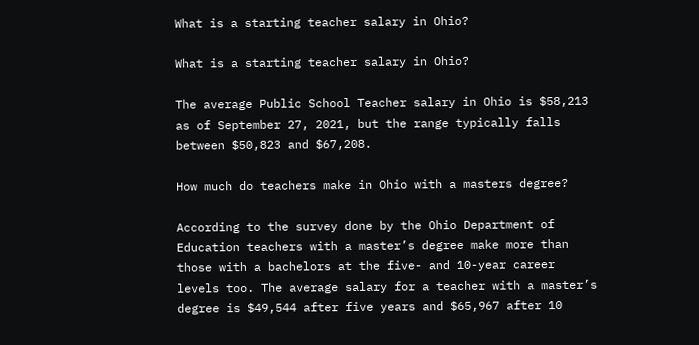What is a starting teacher salary in Ohio?

What is a starting teacher salary in Ohio?

The average Public School Teacher salary in Ohio is $58,213 as of September 27, 2021, but the range typically falls between $50,823 and $67,208.

How much do teachers make in Ohio with a masters degree?

According to the survey done by the Ohio Department of Education teachers with a master’s degree make more than those with a bachelors at the five- and 10-year career levels too. The average salary for a teacher with a master’s degree is $49,544 after five years and $65,967 after 10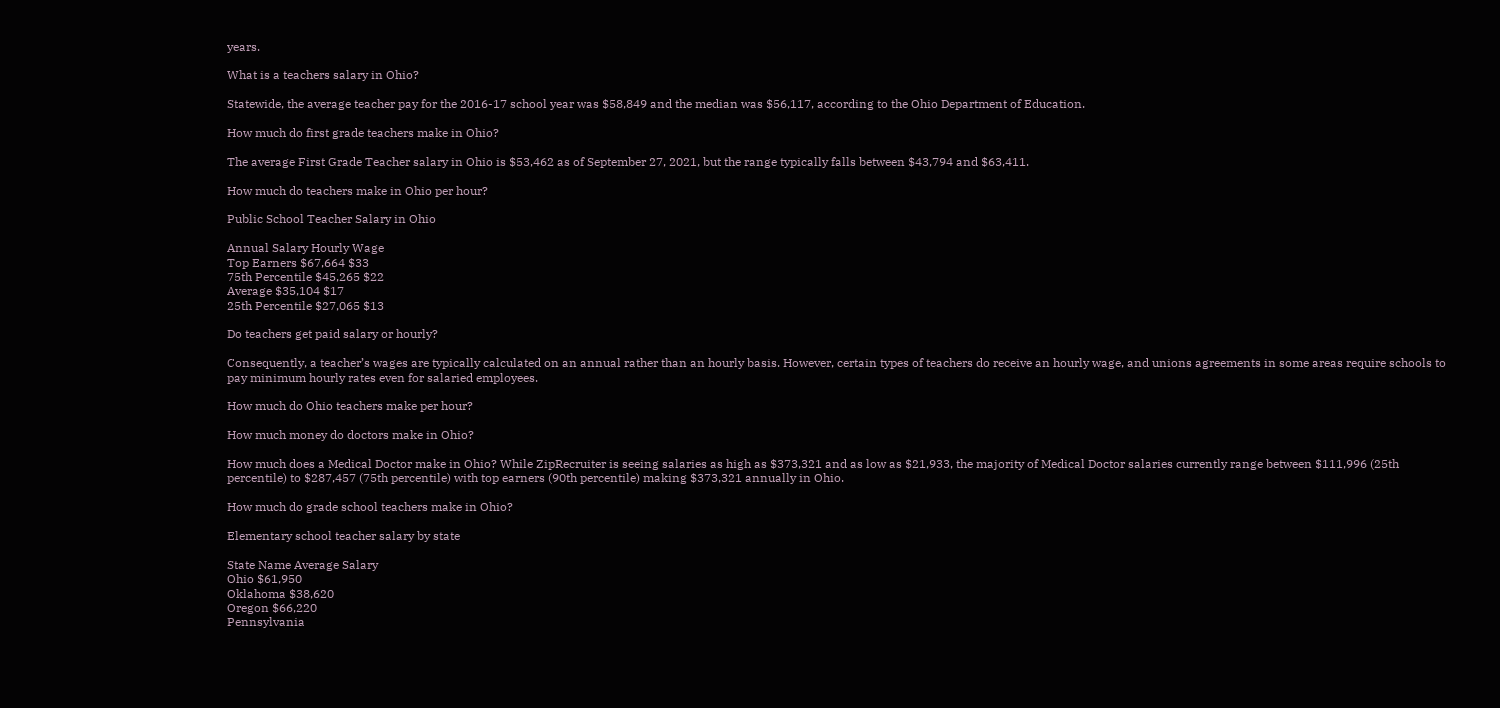years.

What is a teachers salary in Ohio?

Statewide, the average teacher pay for the 2016-17 school year was $58,849 and the median was $56,117, according to the Ohio Department of Education.

How much do first grade teachers make in Ohio?

The average First Grade Teacher salary in Ohio is $53,462 as of September 27, 2021, but the range typically falls between $43,794 and $63,411.

How much do teachers make in Ohio per hour?

Public School Teacher Salary in Ohio

Annual Salary Hourly Wage
Top Earners $67,664 $33
75th Percentile $45,265 $22
Average $35,104 $17
25th Percentile $27,065 $13

Do teachers get paid salary or hourly?

Consequently, a teacher’s wages are typically calculated on an annual rather than an hourly basis. However, certain types of teachers do receive an hourly wage, and unions agreements in some areas require schools to pay minimum hourly rates even for salaried employees.

How much do Ohio teachers make per hour?

How much money do doctors make in Ohio?

How much does a Medical Doctor make in Ohio? While ZipRecruiter is seeing salaries as high as $373,321 and as low as $21,933, the majority of Medical Doctor salaries currently range between $111,996 (25th percentile) to $287,457 (75th percentile) with top earners (90th percentile) making $373,321 annually in Ohio.

How much do grade school teachers make in Ohio?

Elementary school teacher salary by state

State Name Average Salary
Ohio $61,950
Oklahoma $38,620
Oregon $66,220
Pennsylvania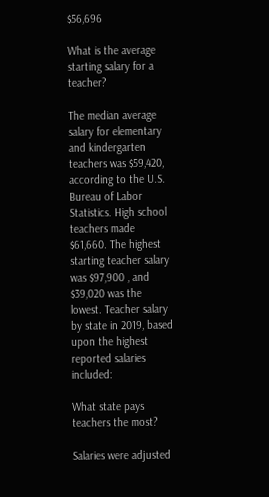$56,696

What is the average starting salary for a teacher?

The median average salary for elementary and kindergarten teachers was $59,420, according to the U.S. Bureau of Labor Statistics. High school teachers made $61,660. The highest starting teacher salary was $97,900 , and $39,020 was the lowest. Teacher salary by state in 2019, based upon the highest reported salaries included:

What state pays teachers the most?

Salaries were adjusted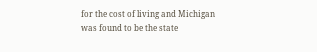for the cost of living and Michigan was found to be the state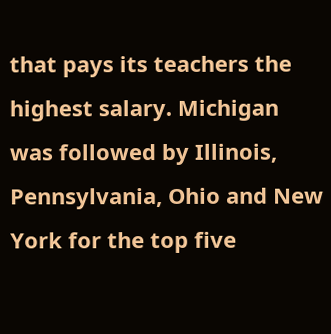that pays its teachers the highest salary. Michigan was followed by Illinois, Pennsylvania, Ohio and New York for the top five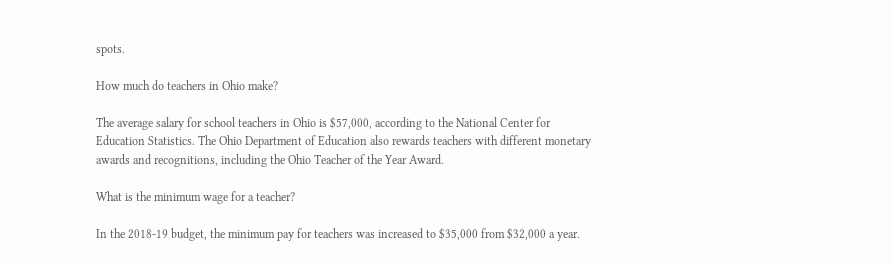spots.

How much do teachers in Ohio make?

The average salary for school teachers in Ohio is $57,000, according to the National Center for Education Statistics. The Ohio Department of Education also rewards teachers with different monetary awards and recognitions, including the Ohio Teacher of the Year Award.

What is the minimum wage for a teacher?

In the 2018-19 budget, the minimum pay for teachers was increased to $35,000 from $32,000 a year.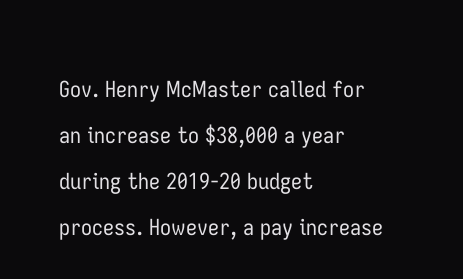Gov. Henry McMaster called for an increase to $38,000 a year during the 2019-20 budget process. However, a pay increase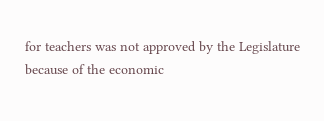for teachers was not approved by the Legislature because of the economic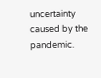uncertainty caused by the pandemic.